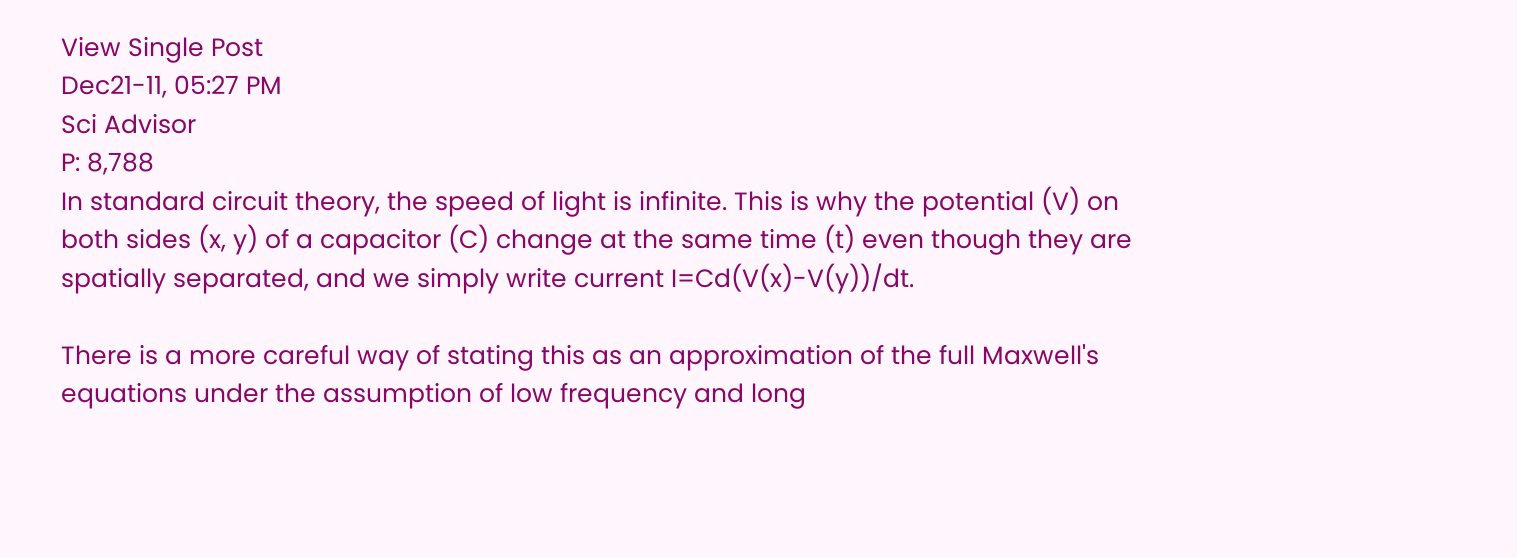View Single Post
Dec21-11, 05:27 PM
Sci Advisor
P: 8,788
In standard circuit theory, the speed of light is infinite. This is why the potential (V) on both sides (x, y) of a capacitor (C) change at the same time (t) even though they are spatially separated, and we simply write current I=Cd(V(x)-V(y))/dt.

There is a more careful way of stating this as an approximation of the full Maxwell's equations under the assumption of low frequency and long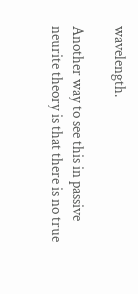wavelength.

Another way to see this in passive neurite theory is that there is no true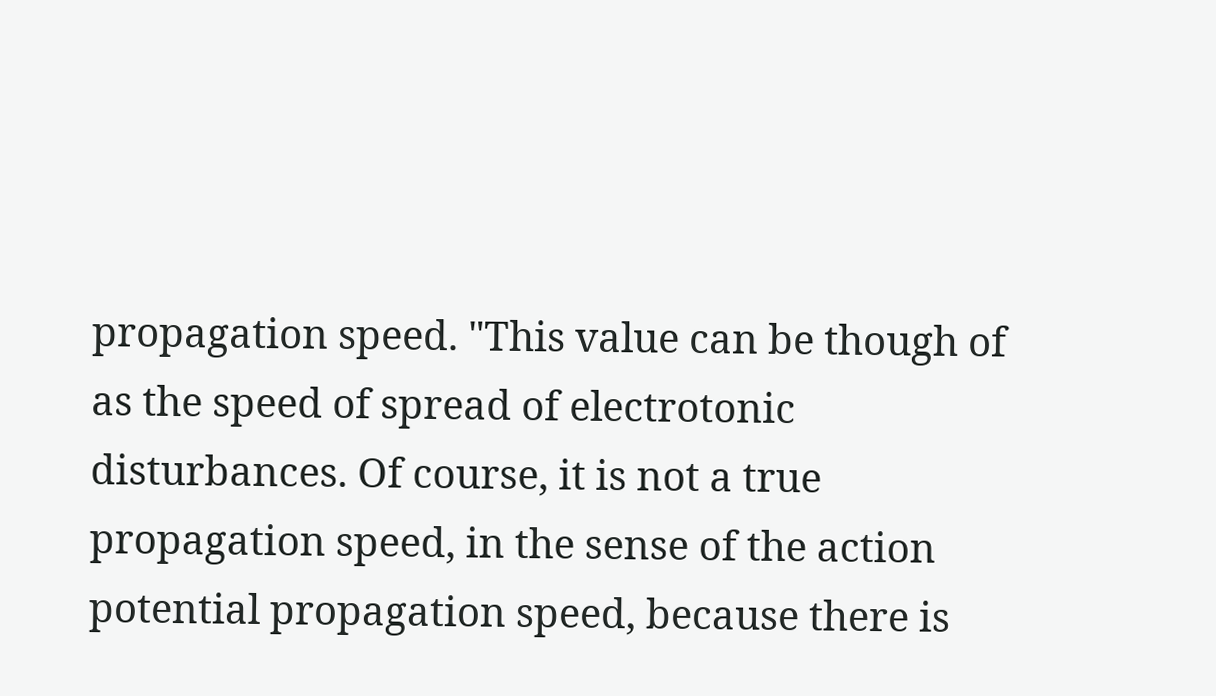propagation speed. "This value can be though of as the speed of spread of electrotonic disturbances. Of course, it is not a true propagation speed, in the sense of the action potential propagation speed, because there is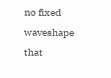no fixed waveshape that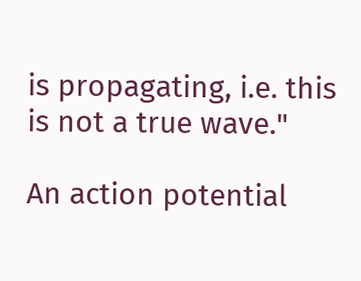is propagating, i.e. this is not a true wave."

An action potential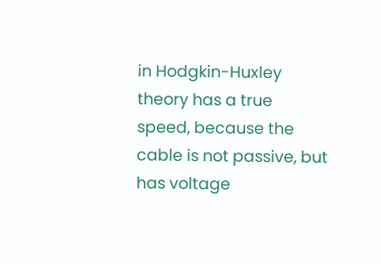in Hodgkin-Huxley theory has a true speed, because the cable is not passive, but has voltage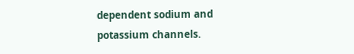dependent sodium and potassium channels.